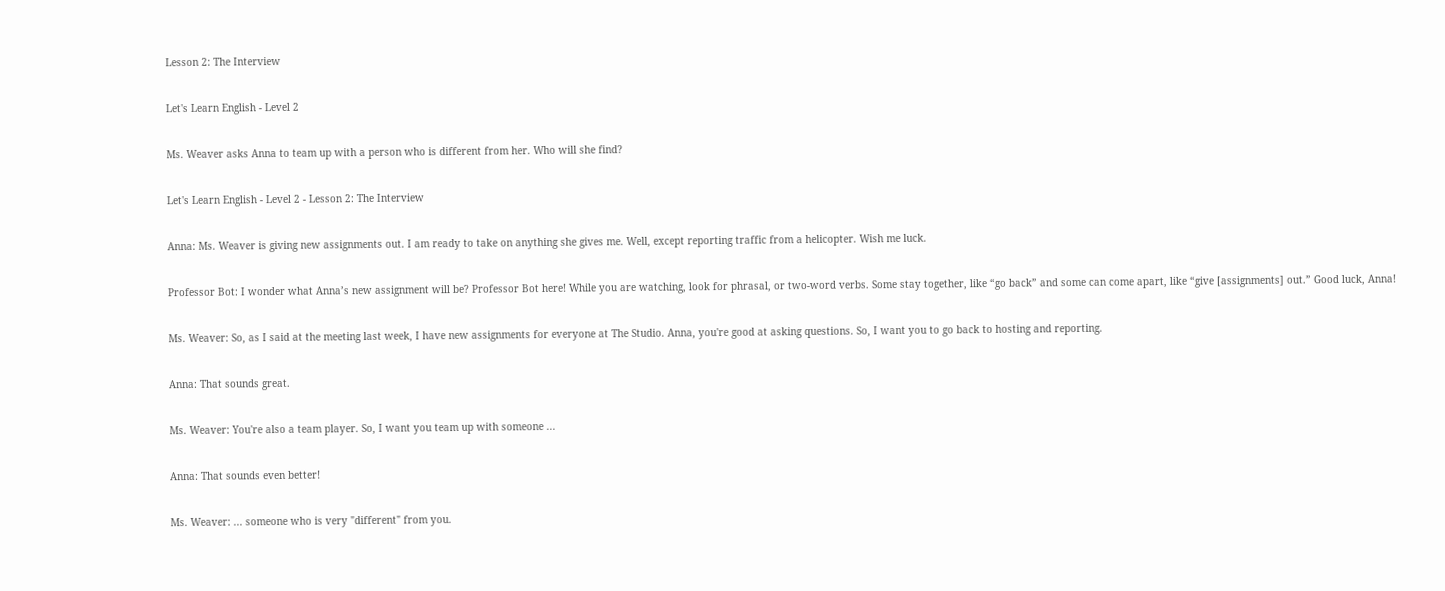Lesson 2: The Interview

Let's Learn English - Level 2

Ms. Weaver asks Anna to team up with a person who is different from her. Who will she find?

Let's Learn English - Level 2 - Lesson 2: The Interview

Anna: Ms. Weaver is giving new assignments out. I am ready to take on anything she gives me. Well, except reporting traffic from a helicopter. Wish me luck.

Professor Bot: I wonder what Anna’s new assignment will be? Professor Bot here! While you are watching, look for phrasal, or two-word verbs. Some stay together, like “go back” and some can come apart, like “give [assignments] out.” Good luck, Anna!

Ms. Weaver: So, as I said at the meeting last week, I have new assignments for everyone at The Studio. Anna, you're good at asking questions. So, I want you to go back to hosting and reporting.

Anna: That sounds great.

Ms. Weaver: You're also a team player. So, I want you team up with someone ...

Anna: That sounds even better!

Ms. Weaver: ... someone who is very "different" from you.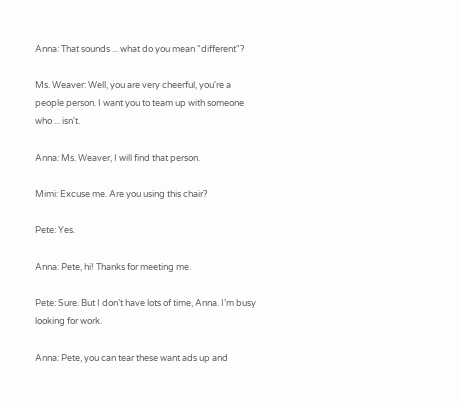Anna: That sounds ... what do you mean "different"?

Ms. Weaver: Well, you are very cheerful, you're a people person. I want you to team up with someone who ... isn't.

Anna: Ms. Weaver, I will find that person.

Mimi: Excuse me. Are you using this chair?

Pete: Yes.

Anna: Pete, hi! Thanks for meeting me.

Pete: Sure. But I don’t have lots of time, Anna. I’m busy looking for work.

Anna: Pete, you can tear these want ads up and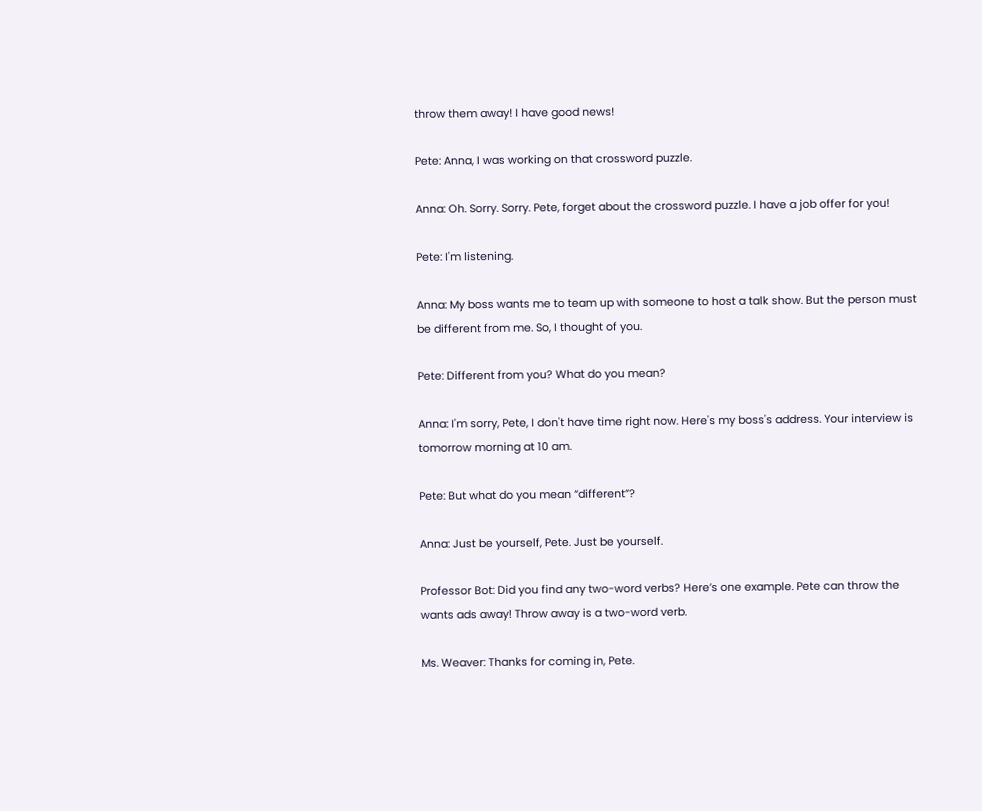throw them away! I have good news!

Pete: Anna, I was working on that crossword puzzle.

Anna: Oh. Sorry. Sorry. Pete, forget about the crossword puzzle. I have a job offer for you!

Pete: I'm listening.

Anna: My boss wants me to team up with someone to host a talk show. But the person must be different from me. So, I thought of you.

Pete: Different from you? What do you mean?

Anna: I'm sorry, Pete, I don't have time right now. Here's my boss's address. Your interview is tomorrow morning at 10 am.

Pete: But what do you mean “different”?

Anna: Just be yourself, Pete. Just be yourself.

Professor Bot: Did you find any two-word verbs? Here’s one example. Pete can throw the wants ads away! Throw away is a two-word verb.

Ms. Weaver: Thanks for coming in, Pete.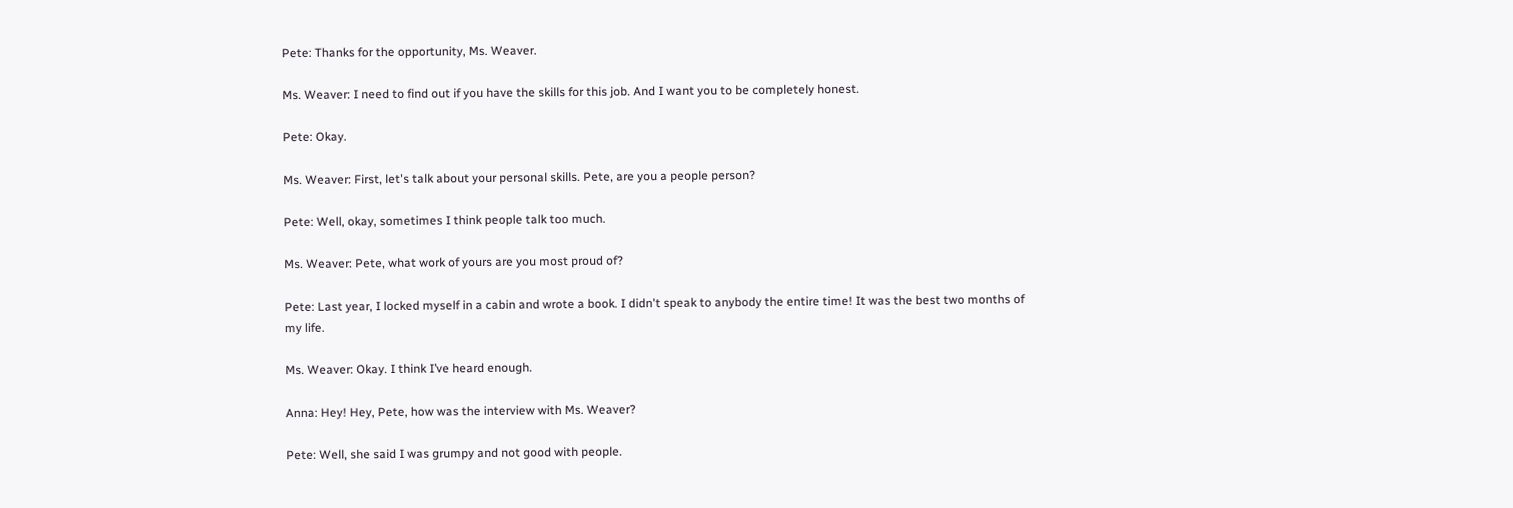Pete: Thanks for the opportunity, Ms. Weaver.

Ms. Weaver: I need to find out if you have the skills for this job. And I want you to be completely honest.

Pete: Okay.

Ms. Weaver: First, let's talk about your personal skills. Pete, are you a people person?

Pete: Well, okay, sometimes I think people talk too much.

Ms. Weaver: Pete, what work of yours are you most proud of?

Pete: Last year, I locked myself in a cabin and wrote a book. I didn't speak to anybody the entire time! It was the best two months of my life.

Ms. Weaver: Okay. I think I’ve heard enough.

Anna: Hey! Hey, Pete, how was the interview with Ms. Weaver?

Pete: Well, she said I was grumpy and not good with people.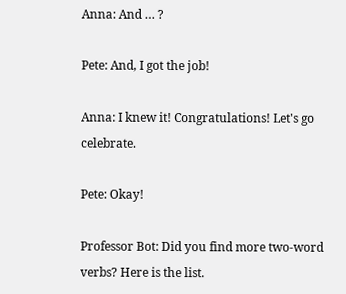Anna: And … ?

Pete: And, I got the job!

Anna: I knew it! Congratulations! Let's go celebrate.

Pete: Okay!

Professor Bot: Did you find more two-word verbs? Here is the list.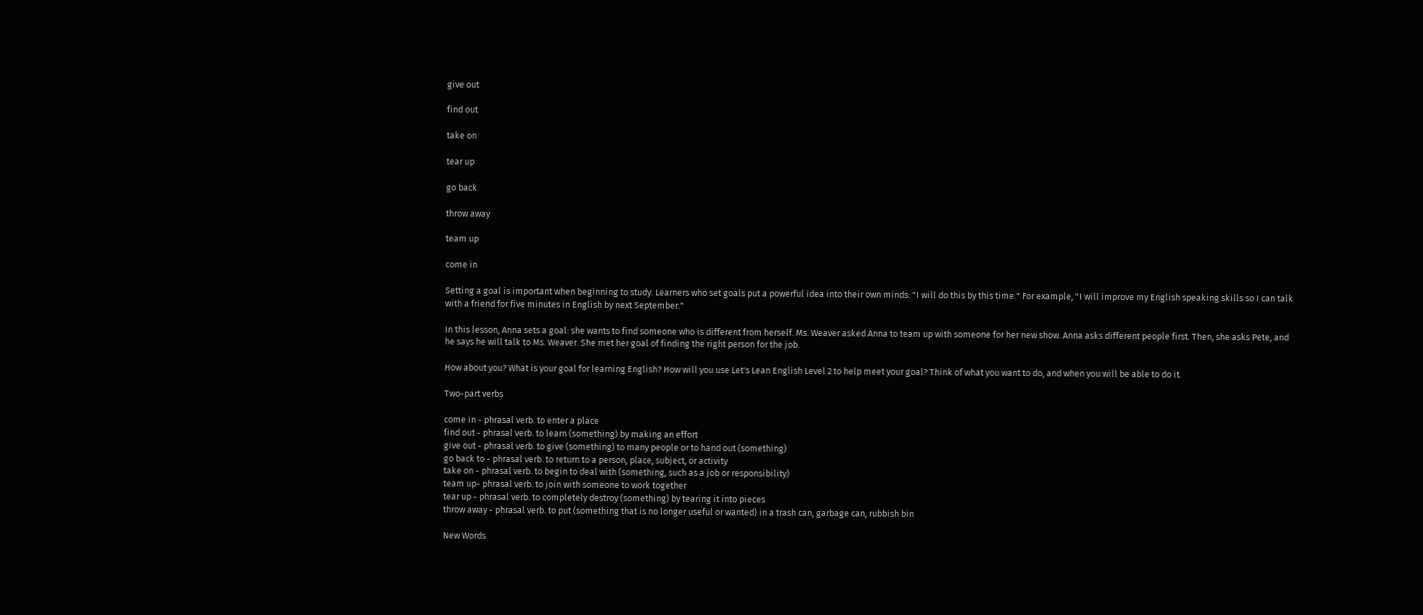give out

find out

take on

tear up

go back

throw away

team up

come in

Setting a goal is important when beginning to study. Learners who set goals put a powerful idea into their own minds: "I will do this by this time." For example, "I will improve my English speaking skills so I can talk with a friend for five minutes in English by next September."

In this lesson, Anna sets a goal: she wants to find someone who is different from herself. Ms. Weaver asked Anna to team up with someone for her new show. Anna asks different people first. Then, she asks Pete, and he says he will talk to Ms. Weaver. She met her goal of finding the right person for the job.

How about you? What is your goal for learning English? How will you use Let's Lean English Level 2 to help meet your goal? Think of what you want to do, and when you will be able to do it.

Two-part verbs

come in - phrasal verb. to enter a place
find out - phrasal verb. to learn (something) by making an effort
give out - phrasal verb. to give (something) to many people or to hand out (something)
go back to - phrasal verb. to return to a person, place, subject, or activity
take on - phrasal verb. to begin to deal with (something, such as a job or responsibility)
team up- phrasal verb. to join with someone to work together
tear up - phrasal verb. to completely destroy (something) by tearing it into pieces
throw away - phrasal verb. to put (something that is no longer useful or wanted) in a trash can, garbage can, rubbish bin

New Words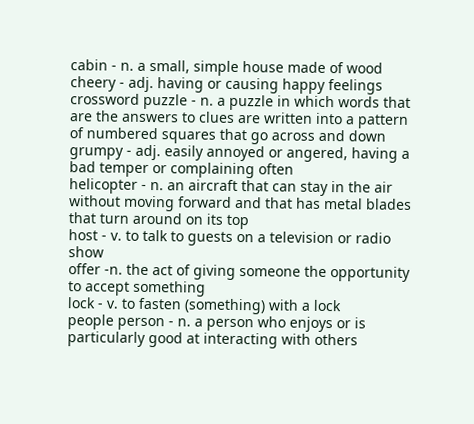cabin - n. a small, simple house made of wood
cheery - adj. having or causing happy feelings
crossword puzzle - n. a puzzle in which words that are the answers to clues are written into a pattern of numbered squares that go across and down
grumpy - adj. easily annoyed or angered, having a bad temper or complaining often
helicopter - n. an aircraft that can stay in the air without moving forward and that has metal blades that turn around on its top
host - v. to talk to guests on a television or radio show
offer -n. the act of giving someone the opportunity to accept something
lock - v. to fasten (something) with a lock
people person - n. a person who enjoys or is particularly good at interacting with others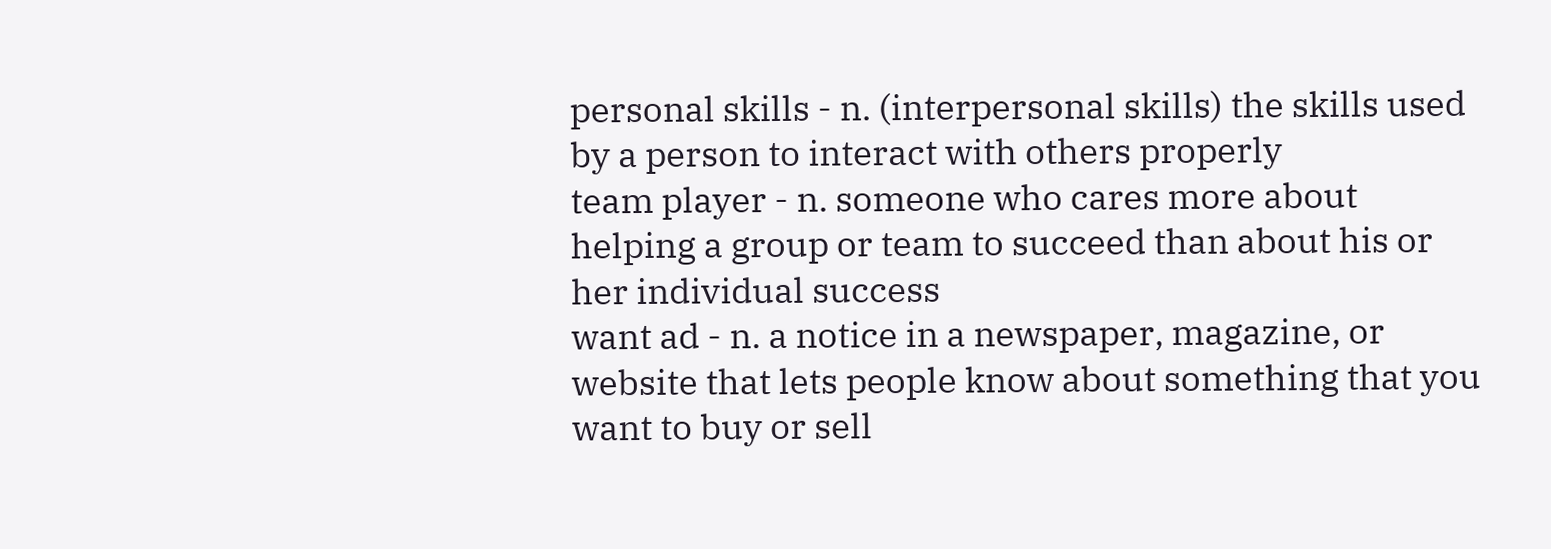personal skills - n. (interpersonal skills) the skills used by a person to interact with others properly
team player - n. someone who cares more about helping a group or team to succeed than about his or her individual success
want ad - n. a notice in a newspaper, magazine, or website that lets people know about something that you want to buy or sell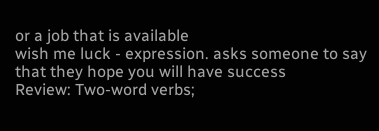or a job that is available
wish me luck - expression. asks someone to say that they hope you will have success
Review: Two-word verbs;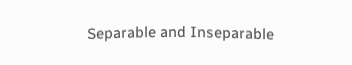Separable and Inseparable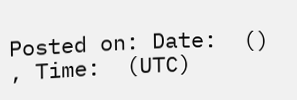Posted on: Date:  () , Time:  (UTC)